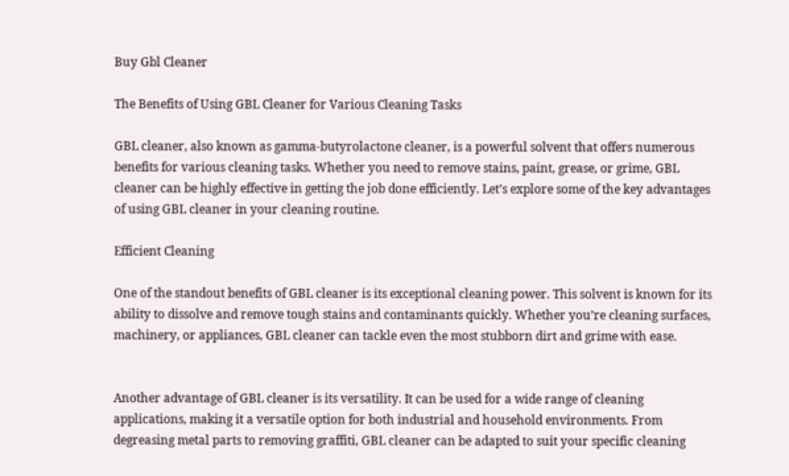Buy Gbl Cleaner

The Benefits of Using GBL Cleaner for Various Cleaning Tasks

GBL cleaner, also known as gamma-butyrolactone cleaner, is a powerful solvent that offers numerous benefits for various cleaning tasks. Whether you need to remove stains, paint, grease, or grime, GBL cleaner can be highly effective in getting the job done efficiently. Let’s explore some of the key advantages of using GBL cleaner in your cleaning routine.

Efficient Cleaning

One of the standout benefits of GBL cleaner is its exceptional cleaning power. This solvent is known for its ability to dissolve and remove tough stains and contaminants quickly. Whether you’re cleaning surfaces, machinery, or appliances, GBL cleaner can tackle even the most stubborn dirt and grime with ease.


Another advantage of GBL cleaner is its versatility. It can be used for a wide range of cleaning applications, making it a versatile option for both industrial and household environments. From degreasing metal parts to removing graffiti, GBL cleaner can be adapted to suit your specific cleaning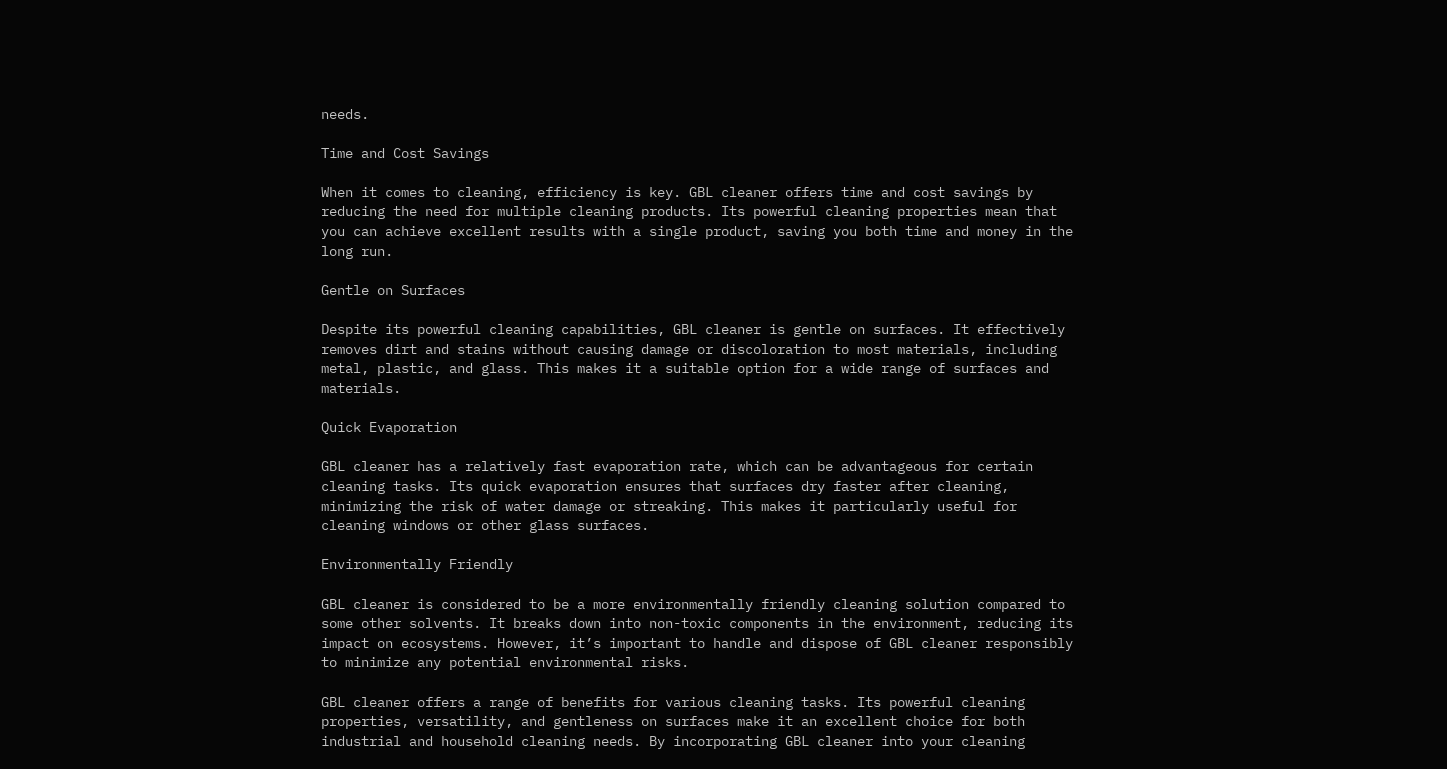needs.

Time and Cost Savings

When it comes to cleaning, efficiency is key. GBL cleaner offers time and cost savings by reducing the need for multiple cleaning products. Its powerful cleaning properties mean that you can achieve excellent results with a single product, saving you both time and money in the long run.

Gentle on Surfaces

Despite its powerful cleaning capabilities, GBL cleaner is gentle on surfaces. It effectively removes dirt and stains without causing damage or discoloration to most materials, including metal, plastic, and glass. This makes it a suitable option for a wide range of surfaces and materials.

Quick Evaporation

GBL cleaner has a relatively fast evaporation rate, which can be advantageous for certain cleaning tasks. Its quick evaporation ensures that surfaces dry faster after cleaning, minimizing the risk of water damage or streaking. This makes it particularly useful for cleaning windows or other glass surfaces.

Environmentally Friendly

GBL cleaner is considered to be a more environmentally friendly cleaning solution compared to some other solvents. It breaks down into non-toxic components in the environment, reducing its impact on ecosystems. However, it’s important to handle and dispose of GBL cleaner responsibly to minimize any potential environmental risks.

GBL cleaner offers a range of benefits for various cleaning tasks. Its powerful cleaning properties, versatility, and gentleness on surfaces make it an excellent choice for both industrial and household cleaning needs. By incorporating GBL cleaner into your cleaning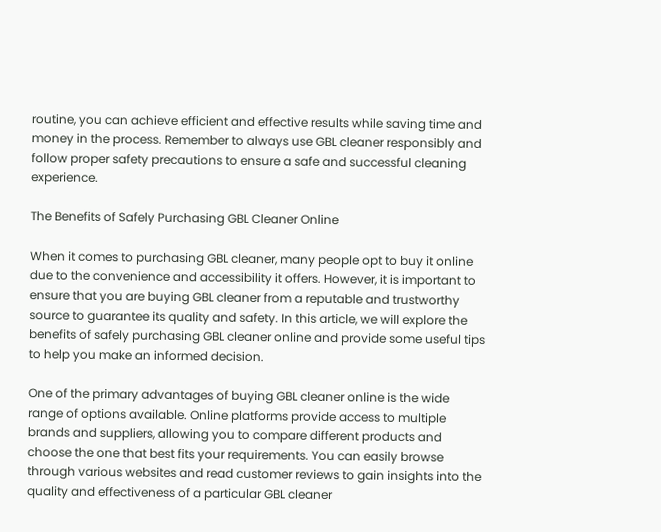routine, you can achieve efficient and effective results while saving time and money in the process. Remember to always use GBL cleaner responsibly and follow proper safety precautions to ensure a safe and successful cleaning experience.

The Benefits of Safely Purchasing GBL Cleaner Online

When it comes to purchasing GBL cleaner, many people opt to buy it online due to the convenience and accessibility it offers. However, it is important to ensure that you are buying GBL cleaner from a reputable and trustworthy source to guarantee its quality and safety. In this article, we will explore the benefits of safely purchasing GBL cleaner online and provide some useful tips to help you make an informed decision.

One of the primary advantages of buying GBL cleaner online is the wide range of options available. Online platforms provide access to multiple brands and suppliers, allowing you to compare different products and choose the one that best fits your requirements. You can easily browse through various websites and read customer reviews to gain insights into the quality and effectiveness of a particular GBL cleaner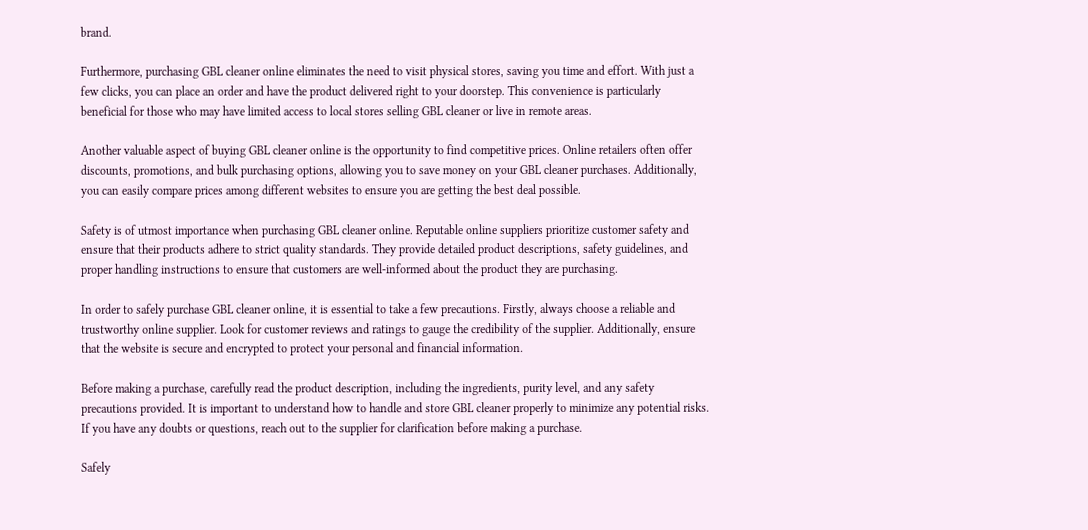brand.

Furthermore, purchasing GBL cleaner online eliminates the need to visit physical stores, saving you time and effort. With just a few clicks, you can place an order and have the product delivered right to your doorstep. This convenience is particularly beneficial for those who may have limited access to local stores selling GBL cleaner or live in remote areas.

Another valuable aspect of buying GBL cleaner online is the opportunity to find competitive prices. Online retailers often offer discounts, promotions, and bulk purchasing options, allowing you to save money on your GBL cleaner purchases. Additionally, you can easily compare prices among different websites to ensure you are getting the best deal possible.

Safety is of utmost importance when purchasing GBL cleaner online. Reputable online suppliers prioritize customer safety and ensure that their products adhere to strict quality standards. They provide detailed product descriptions, safety guidelines, and proper handling instructions to ensure that customers are well-informed about the product they are purchasing.

In order to safely purchase GBL cleaner online, it is essential to take a few precautions. Firstly, always choose a reliable and trustworthy online supplier. Look for customer reviews and ratings to gauge the credibility of the supplier. Additionally, ensure that the website is secure and encrypted to protect your personal and financial information.

Before making a purchase, carefully read the product description, including the ingredients, purity level, and any safety precautions provided. It is important to understand how to handle and store GBL cleaner properly to minimize any potential risks. If you have any doubts or questions, reach out to the supplier for clarification before making a purchase.

Safely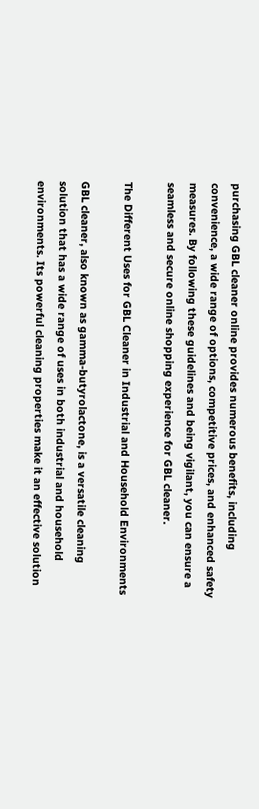purchasing GBL cleaner online provides numerous benefits, including convenience, a wide range of options, competitive prices, and enhanced safety measures. By following these guidelines and being vigilant, you can ensure a seamless and secure online shopping experience for GBL cleaner.

The Different Uses for GBL Cleaner in Industrial and Household Environments

GBL cleaner, also known as gamma-butyrolactone, is a versatile cleaning solution that has a wide range of uses in both industrial and household environments. Its powerful cleaning properties make it an effective solution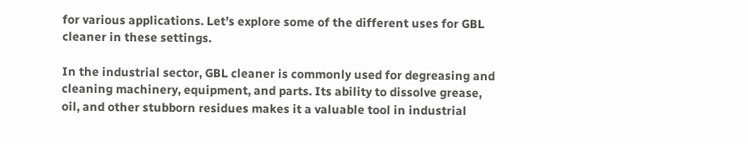for various applications. Let’s explore some of the different uses for GBL cleaner in these settings.

In the industrial sector, GBL cleaner is commonly used for degreasing and cleaning machinery, equipment, and parts. Its ability to dissolve grease, oil, and other stubborn residues makes it a valuable tool in industrial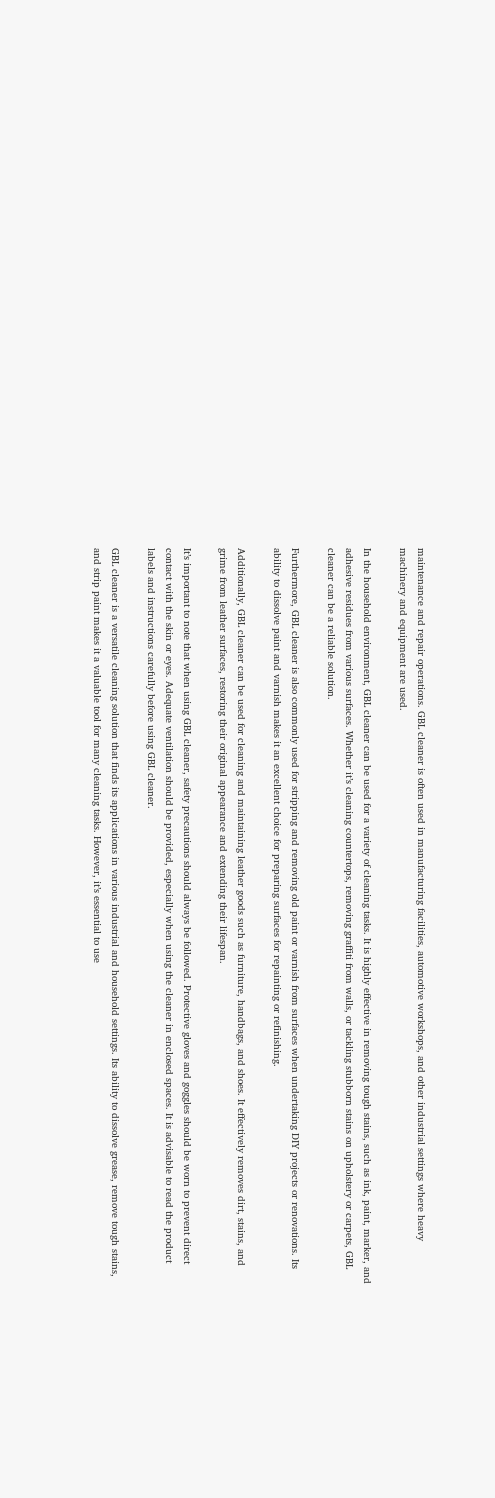maintenance and repair operations. GBL cleaner is often used in manufacturing facilities, automotive workshops, and other industrial settings where heavy machinery and equipment are used.

In the household environment, GBL cleaner can be used for a variety of cleaning tasks. It is highly effective in removing tough stains, such as ink, paint, marker, and adhesive residues from various surfaces. Whether it’s cleaning countertops, removing graffiti from walls, or tackling stubborn stains on upholstery or carpets, GBL cleaner can be a reliable solution.

Furthermore, GBL cleaner is also commonly used for stripping and removing old paint or varnish from surfaces when undertaking DIY projects or renovations. Its ability to dissolve paint and varnish makes it an excellent choice for preparing surfaces for repainting or refinishing.

Additionally, GBL cleaner can be used for cleaning and maintaining leather goods such as furniture, handbags, and shoes. It effectively removes dirt, stains, and grime from leather surfaces, restoring their original appearance and extending their lifespan.

It’s important to note that when using GBL cleaner, safety precautions should always be followed. Protective gloves and goggles should be worn to prevent direct contact with the skin or eyes. Adequate ventilation should be provided, especially when using the cleaner in enclosed spaces. It is advisable to read the product labels and instructions carefully before using GBL cleaner.

GBL cleaner is a versatile cleaning solution that finds its applications in various industrial and household settings. Its ability to dissolve grease, remove tough stains, and strip paint makes it a valuable tool for many cleaning tasks. However, it’s essential to use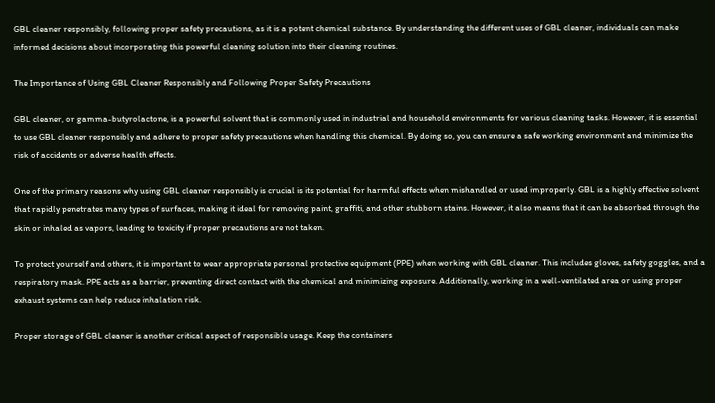GBL cleaner responsibly, following proper safety precautions, as it is a potent chemical substance. By understanding the different uses of GBL cleaner, individuals can make informed decisions about incorporating this powerful cleaning solution into their cleaning routines.

The Importance of Using GBL Cleaner Responsibly and Following Proper Safety Precautions

GBL cleaner, or gamma-butyrolactone, is a powerful solvent that is commonly used in industrial and household environments for various cleaning tasks. However, it is essential to use GBL cleaner responsibly and adhere to proper safety precautions when handling this chemical. By doing so, you can ensure a safe working environment and minimize the risk of accidents or adverse health effects.

One of the primary reasons why using GBL cleaner responsibly is crucial is its potential for harmful effects when mishandled or used improperly. GBL is a highly effective solvent that rapidly penetrates many types of surfaces, making it ideal for removing paint, graffiti, and other stubborn stains. However, it also means that it can be absorbed through the skin or inhaled as vapors, leading to toxicity if proper precautions are not taken.

To protect yourself and others, it is important to wear appropriate personal protective equipment (PPE) when working with GBL cleaner. This includes gloves, safety goggles, and a respiratory mask. PPE acts as a barrier, preventing direct contact with the chemical and minimizing exposure. Additionally, working in a well-ventilated area or using proper exhaust systems can help reduce inhalation risk.

Proper storage of GBL cleaner is another critical aspect of responsible usage. Keep the containers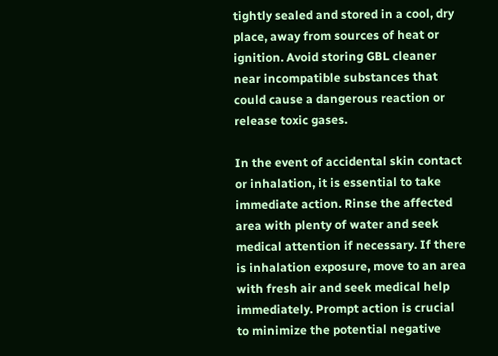tightly sealed and stored in a cool, dry place, away from sources of heat or ignition. Avoid storing GBL cleaner near incompatible substances that could cause a dangerous reaction or release toxic gases.

In the event of accidental skin contact or inhalation, it is essential to take immediate action. Rinse the affected area with plenty of water and seek medical attention if necessary. If there is inhalation exposure, move to an area with fresh air and seek medical help immediately. Prompt action is crucial to minimize the potential negative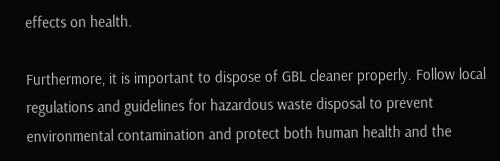effects on health.

Furthermore, it is important to dispose of GBL cleaner properly. Follow local regulations and guidelines for hazardous waste disposal to prevent environmental contamination and protect both human health and the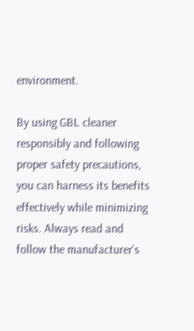environment.

By using GBL cleaner responsibly and following proper safety precautions, you can harness its benefits effectively while minimizing risks. Always read and follow the manufacturer’s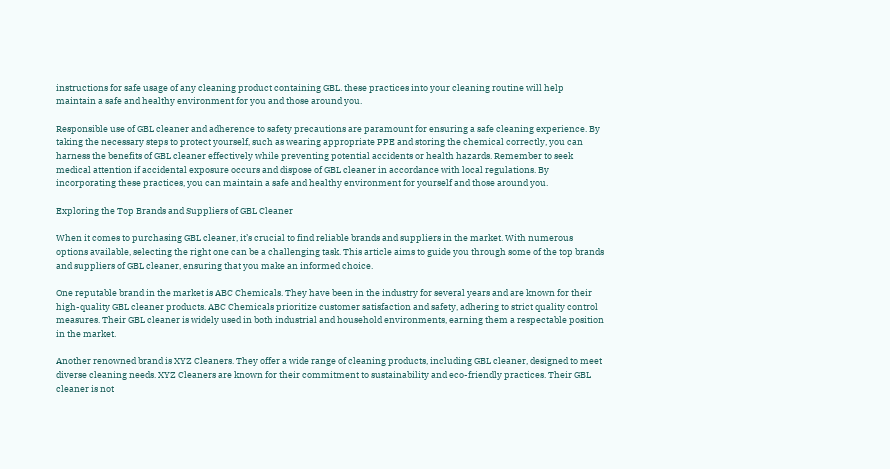instructions for safe usage of any cleaning product containing GBL. these practices into your cleaning routine will help maintain a safe and healthy environment for you and those around you.

Responsible use of GBL cleaner and adherence to safety precautions are paramount for ensuring a safe cleaning experience. By taking the necessary steps to protect yourself, such as wearing appropriate PPE and storing the chemical correctly, you can harness the benefits of GBL cleaner effectively while preventing potential accidents or health hazards. Remember to seek medical attention if accidental exposure occurs and dispose of GBL cleaner in accordance with local regulations. By incorporating these practices, you can maintain a safe and healthy environment for yourself and those around you.

Exploring the Top Brands and Suppliers of GBL Cleaner

When it comes to purchasing GBL cleaner, it’s crucial to find reliable brands and suppliers in the market. With numerous options available, selecting the right one can be a challenging task. This article aims to guide you through some of the top brands and suppliers of GBL cleaner, ensuring that you make an informed choice.

One reputable brand in the market is ABC Chemicals. They have been in the industry for several years and are known for their high-quality GBL cleaner products. ABC Chemicals prioritize customer satisfaction and safety, adhering to strict quality control measures. Their GBL cleaner is widely used in both industrial and household environments, earning them a respectable position in the market.

Another renowned brand is XYZ Cleaners. They offer a wide range of cleaning products, including GBL cleaner, designed to meet diverse cleaning needs. XYZ Cleaners are known for their commitment to sustainability and eco-friendly practices. Their GBL cleaner is not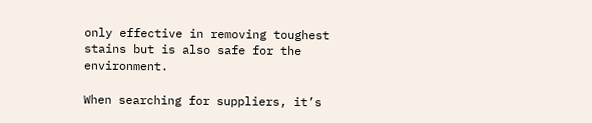only effective in removing toughest stains but is also safe for the environment.

When searching for suppliers, it’s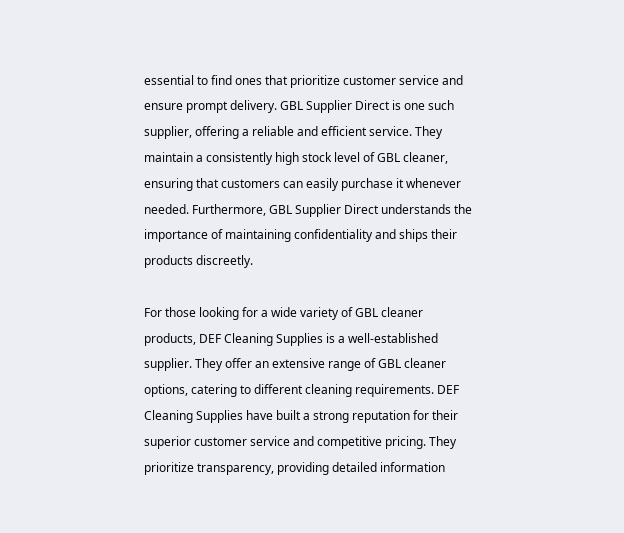essential to find ones that prioritize customer service and ensure prompt delivery. GBL Supplier Direct is one such supplier, offering a reliable and efficient service. They maintain a consistently high stock level of GBL cleaner, ensuring that customers can easily purchase it whenever needed. Furthermore, GBL Supplier Direct understands the importance of maintaining confidentiality and ships their products discreetly.

For those looking for a wide variety of GBL cleaner products, DEF Cleaning Supplies is a well-established supplier. They offer an extensive range of GBL cleaner options, catering to different cleaning requirements. DEF Cleaning Supplies have built a strong reputation for their superior customer service and competitive pricing. They prioritize transparency, providing detailed information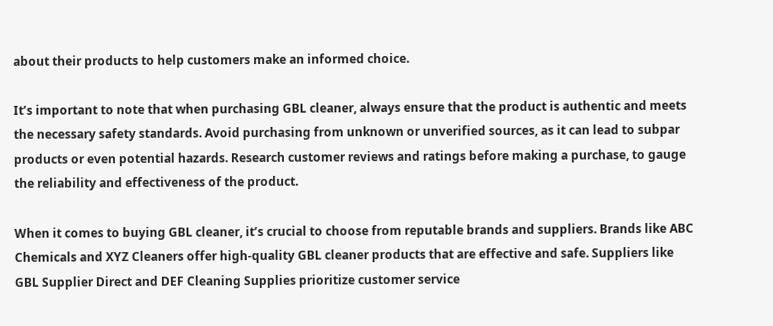about their products to help customers make an informed choice.

It’s important to note that when purchasing GBL cleaner, always ensure that the product is authentic and meets the necessary safety standards. Avoid purchasing from unknown or unverified sources, as it can lead to subpar products or even potential hazards. Research customer reviews and ratings before making a purchase, to gauge the reliability and effectiveness of the product.

When it comes to buying GBL cleaner, it’s crucial to choose from reputable brands and suppliers. Brands like ABC Chemicals and XYZ Cleaners offer high-quality GBL cleaner products that are effective and safe. Suppliers like GBL Supplier Direct and DEF Cleaning Supplies prioritize customer service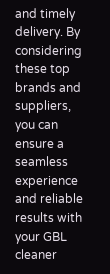and timely delivery. By considering these top brands and suppliers, you can ensure a seamless experience and reliable results with your GBL cleaner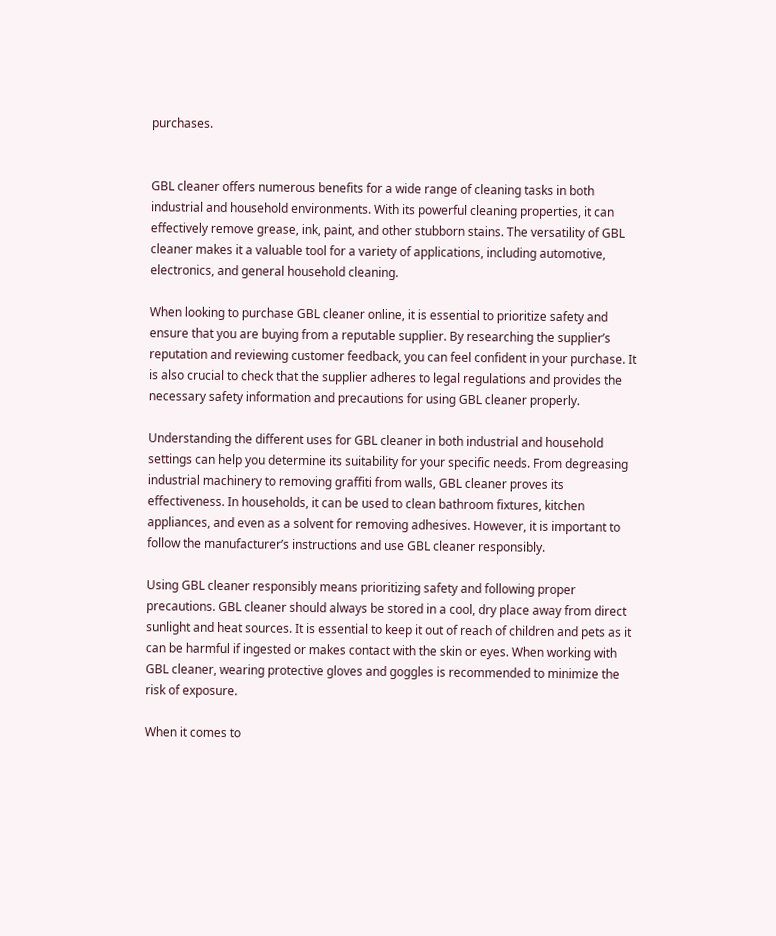purchases.


GBL cleaner offers numerous benefits for a wide range of cleaning tasks in both industrial and household environments. With its powerful cleaning properties, it can effectively remove grease, ink, paint, and other stubborn stains. The versatility of GBL cleaner makes it a valuable tool for a variety of applications, including automotive, electronics, and general household cleaning.

When looking to purchase GBL cleaner online, it is essential to prioritize safety and ensure that you are buying from a reputable supplier. By researching the supplier’s reputation and reviewing customer feedback, you can feel confident in your purchase. It is also crucial to check that the supplier adheres to legal regulations and provides the necessary safety information and precautions for using GBL cleaner properly.

Understanding the different uses for GBL cleaner in both industrial and household settings can help you determine its suitability for your specific needs. From degreasing industrial machinery to removing graffiti from walls, GBL cleaner proves its effectiveness. In households, it can be used to clean bathroom fixtures, kitchen appliances, and even as a solvent for removing adhesives. However, it is important to follow the manufacturer’s instructions and use GBL cleaner responsibly.

Using GBL cleaner responsibly means prioritizing safety and following proper precautions. GBL cleaner should always be stored in a cool, dry place away from direct sunlight and heat sources. It is essential to keep it out of reach of children and pets as it can be harmful if ingested or makes contact with the skin or eyes. When working with GBL cleaner, wearing protective gloves and goggles is recommended to minimize the risk of exposure.

When it comes to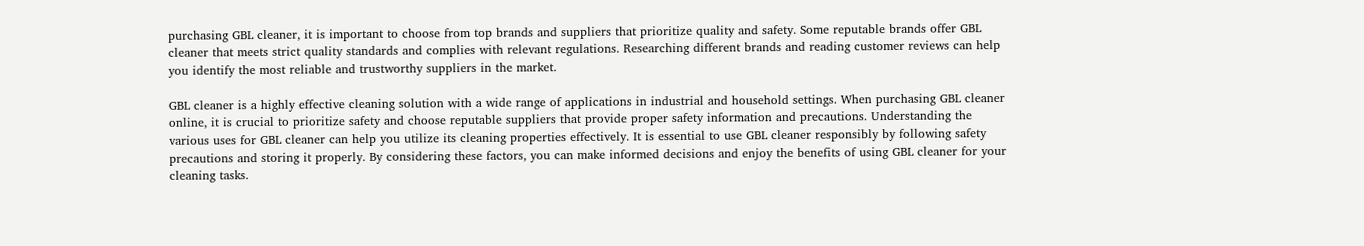purchasing GBL cleaner, it is important to choose from top brands and suppliers that prioritize quality and safety. Some reputable brands offer GBL cleaner that meets strict quality standards and complies with relevant regulations. Researching different brands and reading customer reviews can help you identify the most reliable and trustworthy suppliers in the market.

GBL cleaner is a highly effective cleaning solution with a wide range of applications in industrial and household settings. When purchasing GBL cleaner online, it is crucial to prioritize safety and choose reputable suppliers that provide proper safety information and precautions. Understanding the various uses for GBL cleaner can help you utilize its cleaning properties effectively. It is essential to use GBL cleaner responsibly by following safety precautions and storing it properly. By considering these factors, you can make informed decisions and enjoy the benefits of using GBL cleaner for your cleaning tasks.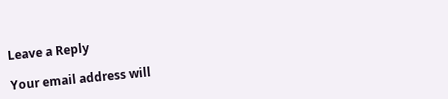Leave a Reply

Your email address will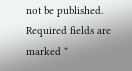not be published. Required fields are marked *